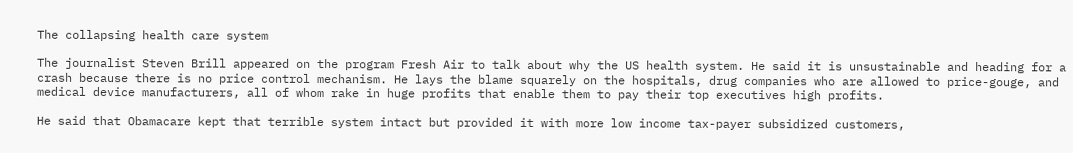The collapsing health care system

The journalist Steven Brill appeared on the program Fresh Air to talk about why the US health system. He said it is unsustainable and heading for a crash because there is no price control mechanism. He lays the blame squarely on the hospitals, drug companies who are allowed to price-gouge, and medical device manufacturers, all of whom rake in huge profits that enable them to pay their top executives high profits.

He said that Obamacare kept that terrible system intact but provided it with more low income tax-payer subsidized customers,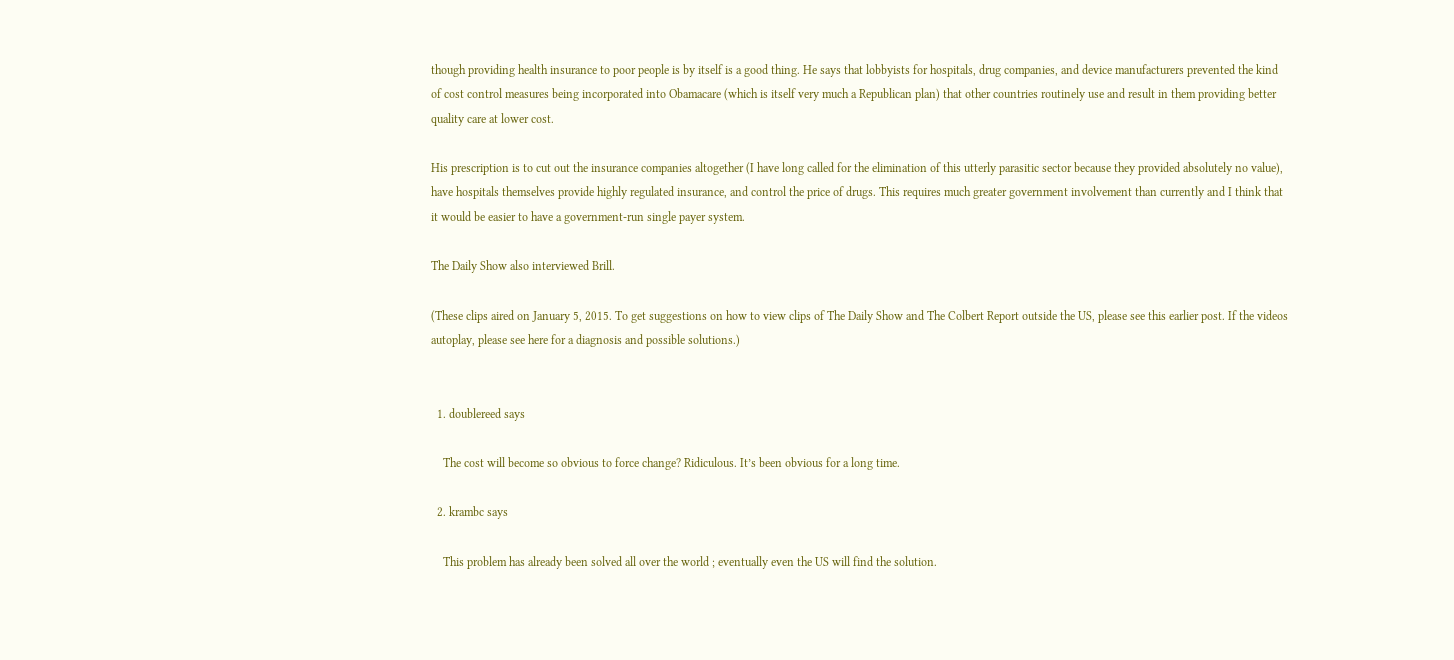though providing health insurance to poor people is by itself is a good thing. He says that lobbyists for hospitals, drug companies, and device manufacturers prevented the kind of cost control measures being incorporated into Obamacare (which is itself very much a Republican plan) that other countries routinely use and result in them providing better quality care at lower cost.

His prescription is to cut out the insurance companies altogether (I have long called for the elimination of this utterly parasitic sector because they provided absolutely no value), have hospitals themselves provide highly regulated insurance, and control the price of drugs. This requires much greater government involvement than currently and I think that it would be easier to have a government-run single payer system.

The Daily Show also interviewed Brill.

(These clips aired on January 5, 2015. To get suggestions on how to view clips of The Daily Show and The Colbert Report outside the US, please see this earlier post. If the videos autoplay, please see here for a diagnosis and possible solutions.)


  1. doublereed says

    The cost will become so obvious to force change? Ridiculous. It’s been obvious for a long time.

  2. krambc says

    This problem has already been solved all over the world ; eventually even the US will find the solution.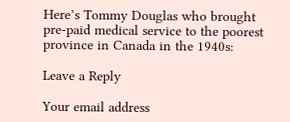Here’s Tommy Douglas who brought pre-paid medical service to the poorest province in Canada in the 1940s:

Leave a Reply

Your email address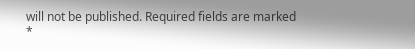will not be published. Required fields are marked *